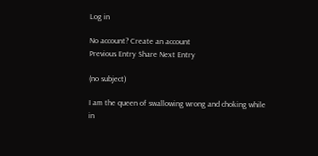Log in

No account? Create an account
Previous Entry Share Next Entry

(no subject)

I am the queen of swallowing wrong and choking while in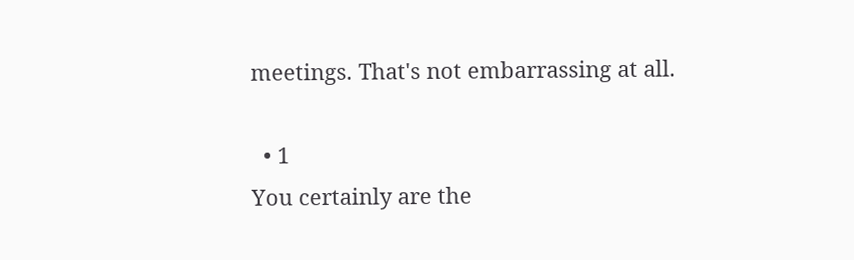meetings. That's not embarrassing at all.

  • 1
You certainly are the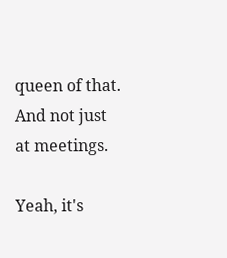queen of that. And not just at meetings.

Yeah, it's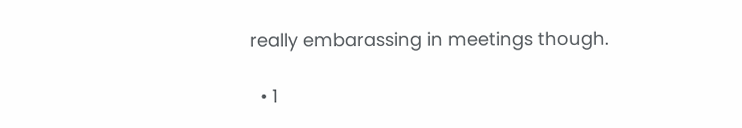really embarassing in meetings though.

  • 1